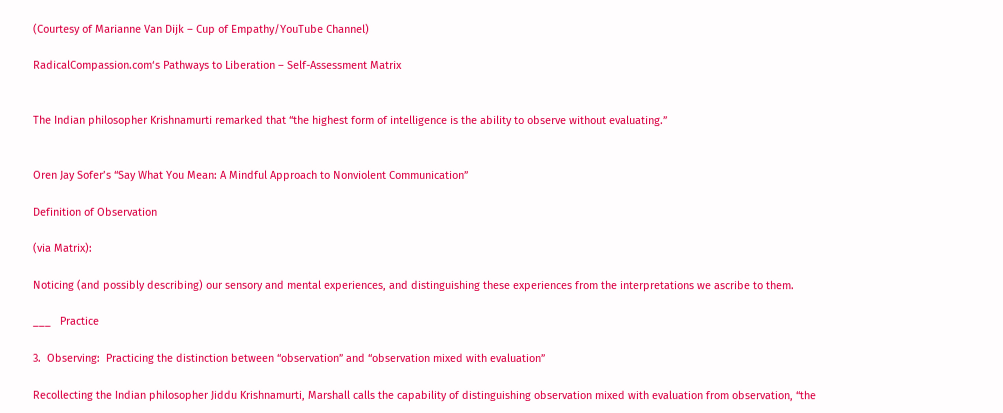(Courtesy of Marianne Van Dijk – Cup of Empathy/YouTube Channel)

RadicalCompassion.com‘s Pathways to Liberation – Self-Assessment Matrix


The Indian philosopher Krishnamurti remarked that “the highest form of intelligence is the ability to observe without evaluating.”


Oren Jay Sofer’s “Say What You Mean: A Mindful Approach to Nonviolent Communication”

Definition of Observation

(via Matrix):

Noticing (and possibly describing) our sensory and mental experiences, and distinguishing these experiences from the interpretations we ascribe to them.

___   Practice

3.  Observing:  Practicing the distinction between “observation” and “observation mixed with evaluation”

Recollecting the Indian philosopher Jiddu Krishnamurti, Marshall calls the capability of distinguishing observation mixed with evaluation from observation, “the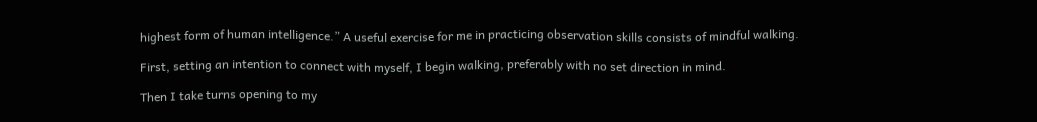highest form of human intelligence.” A useful exercise for me in practicing observation skills consists of mindful walking.

First, setting an intention to connect with myself, I begin walking, preferably with no set direction in mind.

Then I take turns opening to my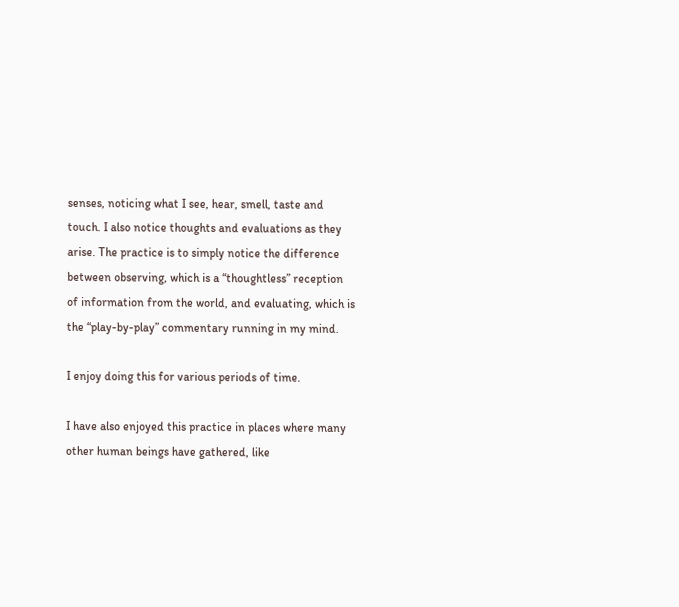senses, noticing what I see, hear, smell, taste and touch. I also notice thoughts and evaluations as they arise. The practice is to simply notice the difference between observing, which is a “thoughtless” reception of information from the world, and evaluating, which is the “play-by-play” commentary running in my mind.

I enjoy doing this for various periods of time.

I have also enjoyed this practice in places where many other human beings have gathered, like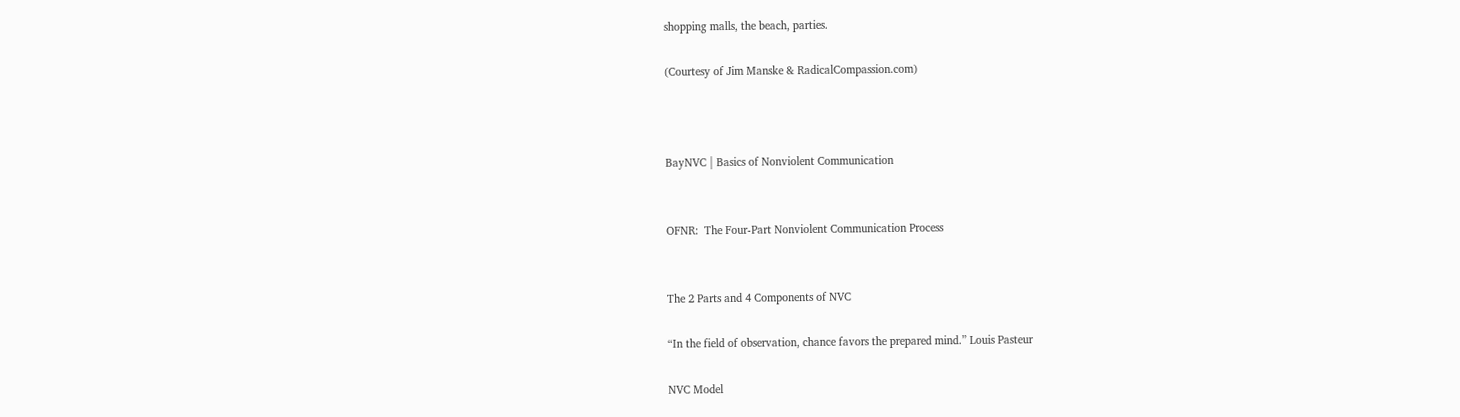shopping malls, the beach, parties.

(Courtesy of Jim Manske & RadicalCompassion.com)



BayNVC | Basics of Nonviolent Communication


OFNR:  The Four-Part Nonviolent Communication Process


The 2 Parts and 4 Components of NVC

“In the field of observation, chance favors the prepared mind.” Louis Pasteur

NVC Model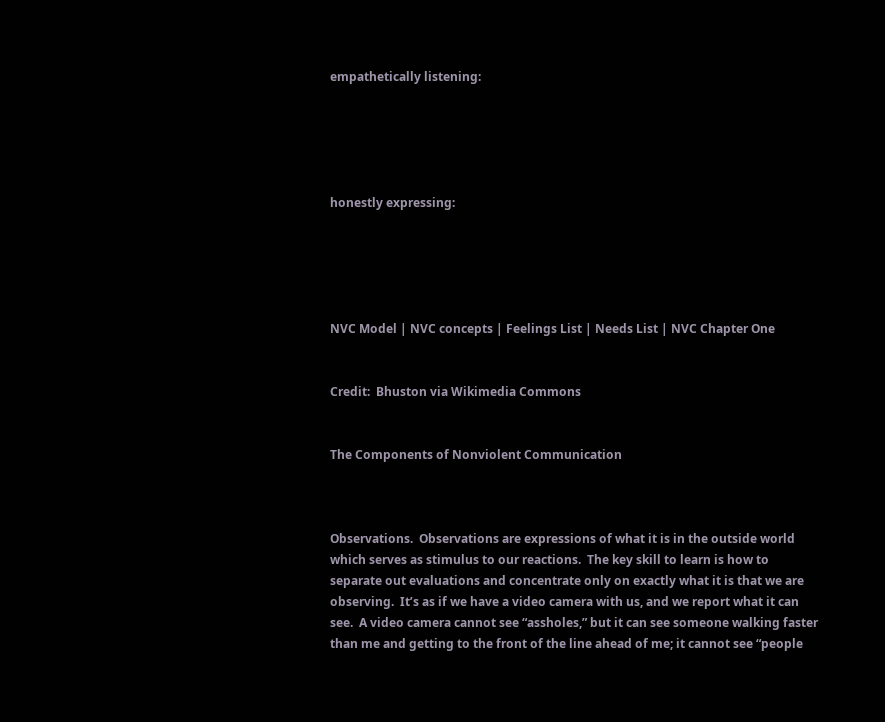empathetically listening:





honestly expressing:





NVC Model | NVC concepts | Feelings List | Needs List | NVC Chapter One


Credit:  Bhuston via Wikimedia Commons


The Components of Nonviolent Communication



Observations.  Observations are expressions of what it is in the outside world which serves as stimulus to our reactions.  The key skill to learn is how to separate out evaluations and concentrate only on exactly what it is that we are observing.  It’s as if we have a video camera with us, and we report what it can see.  A video camera cannot see “assholes,” but it can see someone walking faster than me and getting to the front of the line ahead of me; it cannot see “people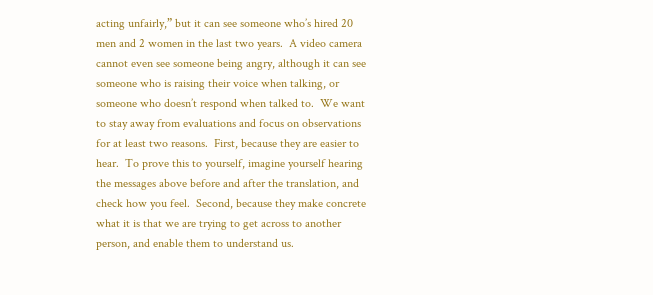acting unfairly,” but it can see someone who’s hired 20 men and 2 women in the last two years.  A video camera cannot even see someone being angry, although it can see someone who is raising their voice when talking, or someone who doesn’t respond when talked to.  We want to stay away from evaluations and focus on observations for at least two reasons.  First, because they are easier to hear.  To prove this to yourself, imagine yourself hearing the messages above before and after the translation, and check how you feel.  Second, because they make concrete what it is that we are trying to get across to another person, and enable them to understand us.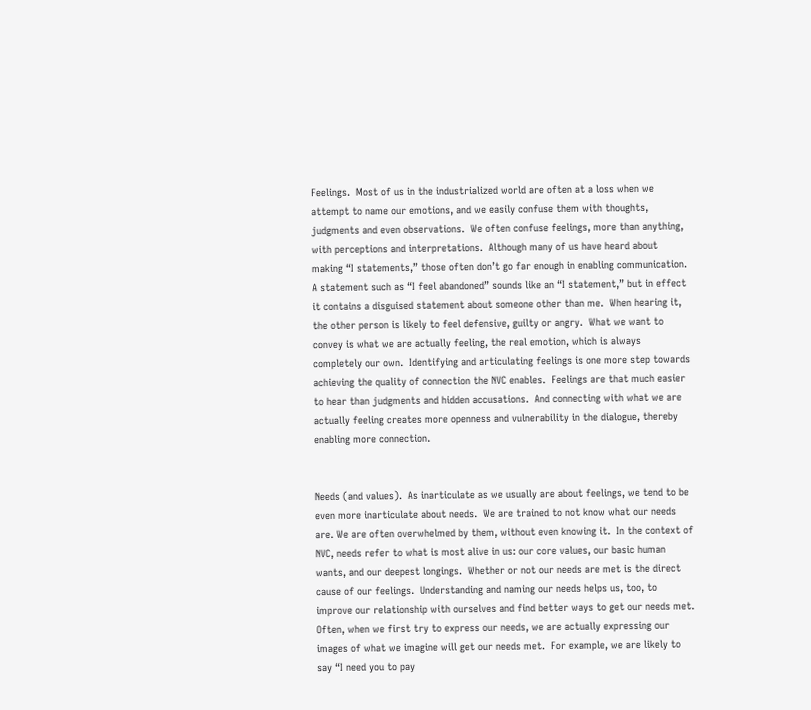Feelings.  Most of us in the industrialized world are often at a loss when we attempt to name our emotions, and we easily confuse them with thoughts, judgments and even observations.  We often confuse feelings, more than anything, with perceptions and interpretations.  Although many of us have heard about making “I statements,” those often don’t go far enough in enabling communication.  A statement such as “I feel abandoned” sounds like an “I statement,” but in effect it contains a disguised statement about someone other than me.  When hearing it, the other person is likely to feel defensive, guilty or angry.  What we want to convey is what we are actually feeling, the real emotion, which is always completely our own.  Identifying and articulating feelings is one more step towards achieving the quality of connection the NVC enables.  Feelings are that much easier to hear than judgments and hidden accusations.  And connecting with what we are actually feeling creates more openness and vulnerability in the dialogue, thereby enabling more connection.


Needs (and values).  As inarticulate as we usually are about feelings, we tend to be even more inarticulate about needs.  We are trained to not know what our needs are. We are often overwhelmed by them, without even knowing it.  In the context of NVC, needs refer to what is most alive in us: our core values, our basic human wants, and our deepest longings.  Whether or not our needs are met is the direct cause of our feelings.  Understanding and naming our needs helps us, too, to improve our relationship with ourselves and find better ways to get our needs met.  Often, when we first try to express our needs, we are actually expressing our images of what we imagine will get our needs met.  For example, we are likely to say “I need you to pay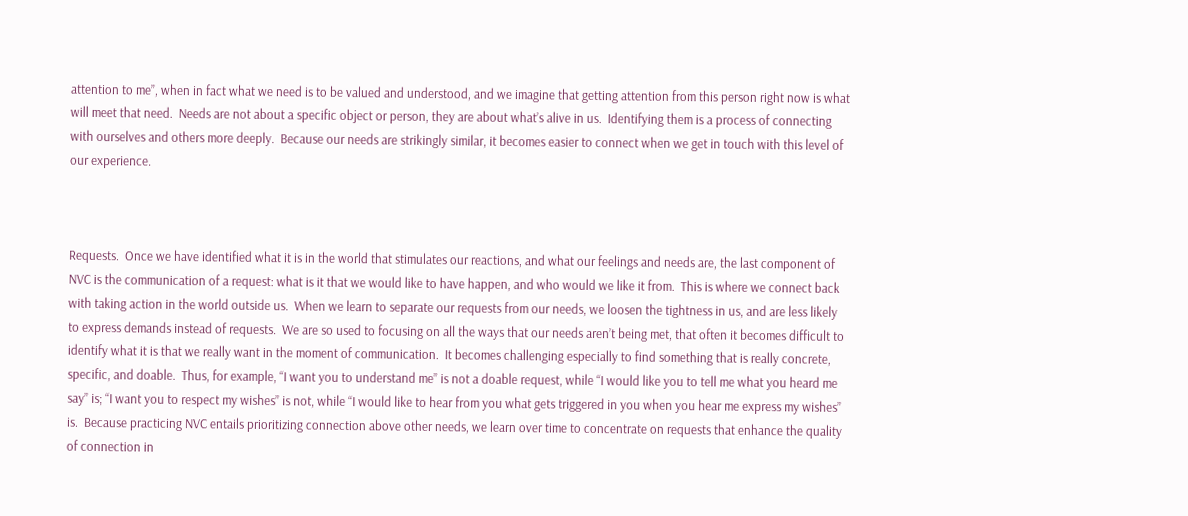attention to me”, when in fact what we need is to be valued and understood, and we imagine that getting attention from this person right now is what will meet that need.  Needs are not about a specific object or person, they are about what’s alive in us.  Identifying them is a process of connecting with ourselves and others more deeply.  Because our needs are strikingly similar, it becomes easier to connect when we get in touch with this level of our experience.



Requests.  Once we have identified what it is in the world that stimulates our reactions, and what our feelings and needs are, the last component of NVC is the communication of a request: what is it that we would like to have happen, and who would we like it from.  This is where we connect back with taking action in the world outside us.  When we learn to separate our requests from our needs, we loosen the tightness in us, and are less likely to express demands instead of requests.  We are so used to focusing on all the ways that our needs aren’t being met, that often it becomes difficult to identify what it is that we really want in the moment of communication.  It becomes challenging especially to find something that is really concrete, specific, and doable.  Thus, for example, “I want you to understand me” is not a doable request, while “I would like you to tell me what you heard me say” is; “I want you to respect my wishes” is not, while “I would like to hear from you what gets triggered in you when you hear me express my wishes” is.  Because practicing NVC entails prioritizing connection above other needs, we learn over time to concentrate on requests that enhance the quality of connection in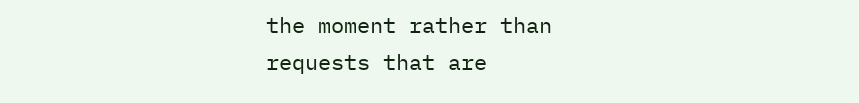the moment rather than requests that are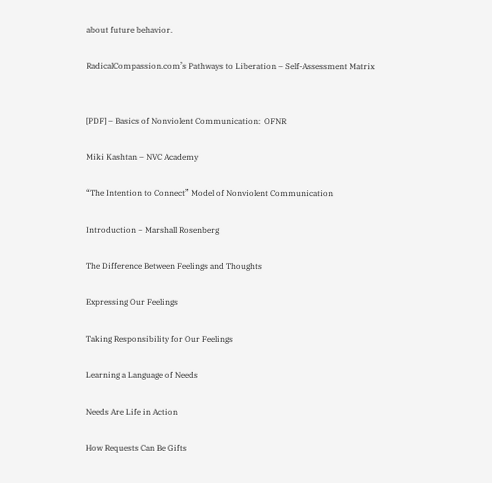about future behavior.

RadicalCompassion.com’s Pathways to Liberation – Self-Assessment Matrix


[PDF] – Basics of Nonviolent Communication:  OFNR

Miki Kashtan – NVC Academy

“The Intention to Connect” Model of Nonviolent Communication

Introduction ~ Marshall Rosenberg

The Difference Between Feelings and Thoughts

Expressing Our Feelings

Taking Responsibility for Our Feelings

Learning a Language of Needs

Needs Are Life in Action

How Requests Can Be Gifts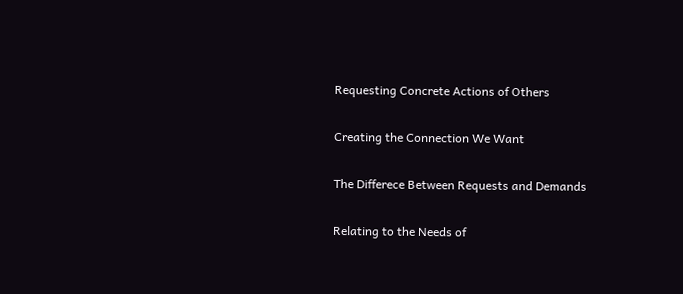Requesting Concrete Actions of Others

Creating the Connection We Want

The Differece Between Requests and Demands

Relating to the Needs of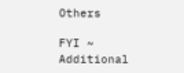Others

FYI ~ Additional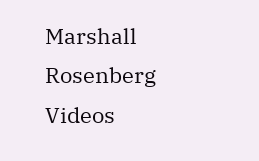Marshall Rosenberg Videos